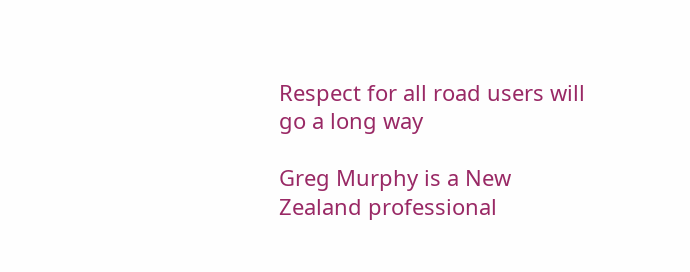Respect for all road users will go a long way

Greg Murphy is a New Zealand professional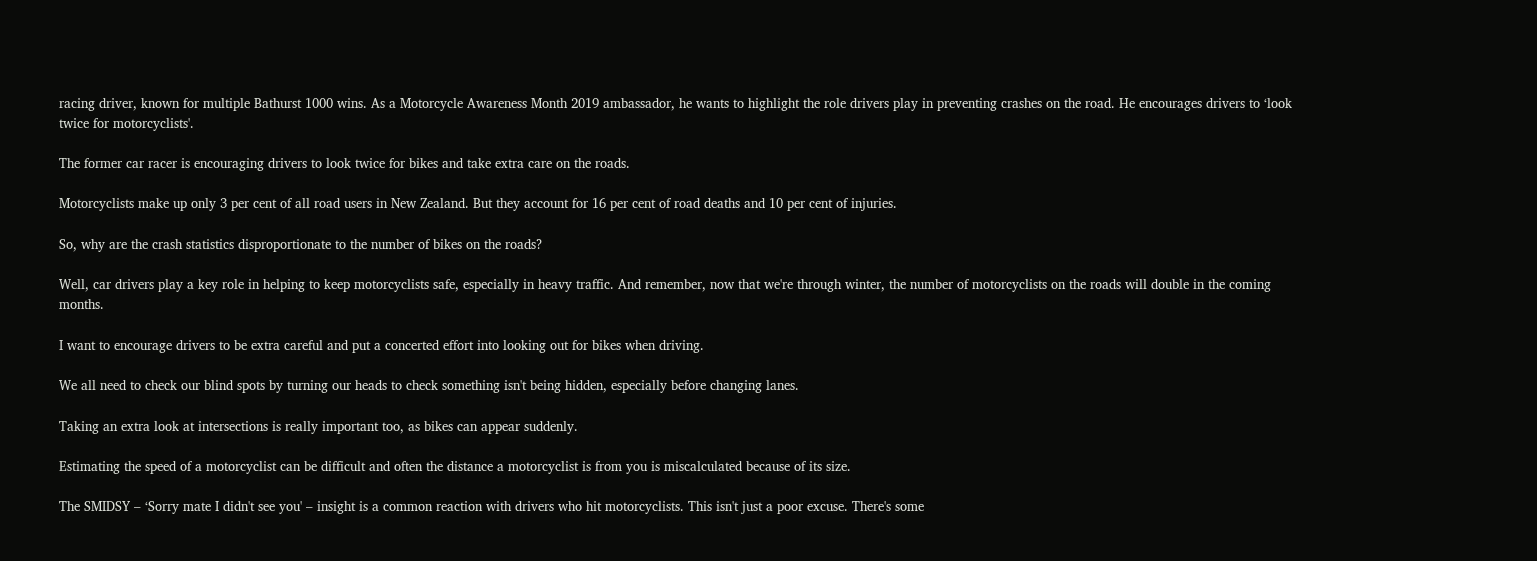racing driver, known for multiple Bathurst 1000 wins. As a Motorcycle Awareness Month 2019 ambassador, he wants to highlight the role drivers play in preventing crashes on the road. He encourages drivers to ‘look twice for motorcyclists'.

The former car racer is encouraging drivers to look twice for bikes and take extra care on the roads.

Motorcyclists make up only 3 per cent of all road users in New Zealand. But they account for 16 per cent of road deaths and 10 per cent of injuries.

So, why are the crash statistics disproportionate to the number of bikes on the roads?

Well, car drivers play a key role in helping to keep motorcyclists safe, especially in heavy traffic. And remember, now that we're through winter, the number of motorcyclists on the roads will double in the coming months.

I want to encourage drivers to be extra careful and put a concerted effort into looking out for bikes when driving.

We all need to check our blind spots by turning our heads to check something isn't being hidden, especially before changing lanes.

Taking an extra look at intersections is really important too, as bikes can appear suddenly.

Estimating the speed of a motorcyclist can be difficult and often the distance a motorcyclist is from you is miscalculated because of its size.

The SMIDSY – ‘Sorry mate I didn't see you' – insight is a common reaction with drivers who hit motorcyclists. This isn't just a poor excuse. There's some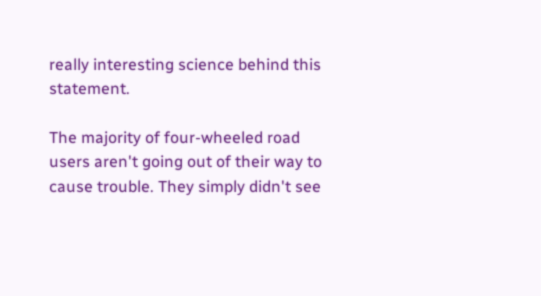really interesting science behind this statement.

The majority of four-wheeled road users aren't going out of their way to cause trouble. They simply didn't see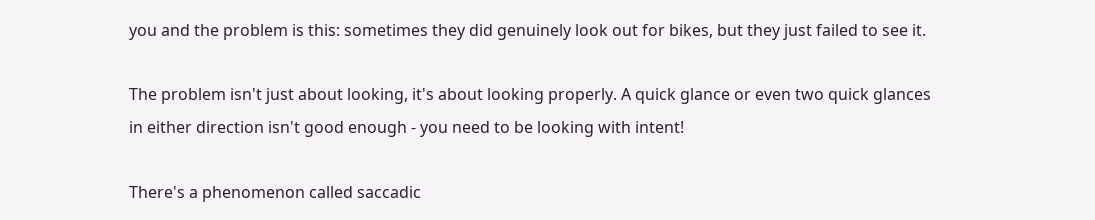you and the problem is this: sometimes they did genuinely look out for bikes, but they just failed to see it.

The problem isn't just about looking, it's about looking properly. A quick glance or even two quick glances in either direction isn't good enough - you need to be looking with intent!

There's a phenomenon called saccadic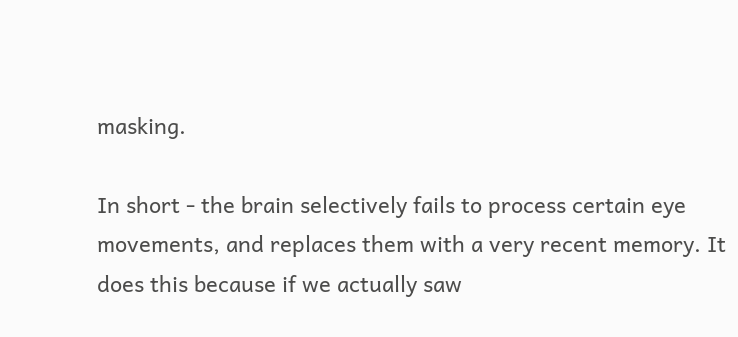masking.

In short - the brain selectively fails to process certain eye movements, and replaces them with a very recent memory. It does this because if we actually saw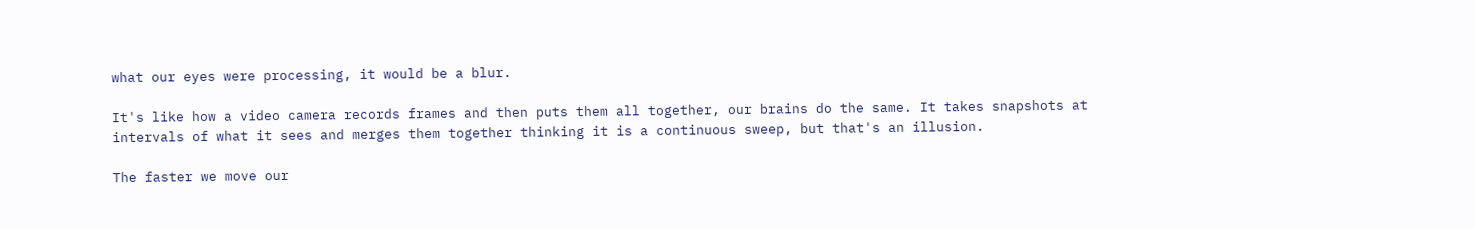what our eyes were processing, it would be a blur.

It's like how a video camera records frames and then puts them all together, our brains do the same. It takes snapshots at intervals of what it sees and merges them together thinking it is a continuous sweep, but that's an illusion.

The faster we move our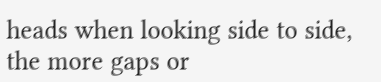heads when looking side to side, the more gaps or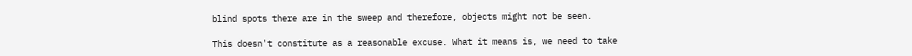blind spots there are in the sweep and therefore, objects might not be seen.

This doesn't constitute as a reasonable excuse. What it means is, we need to take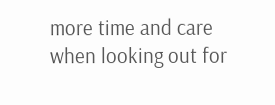more time and care when looking out for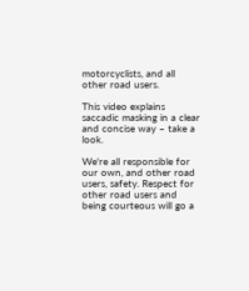motorcyclists, and all other road users.

This video explains saccadic masking in a clear and concise way – take a look.

We're all responsible for our own, and other road users, safety. Respect for other road users and being courteous will go a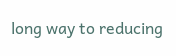long way to reducing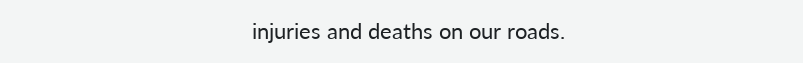injuries and deaths on our roads.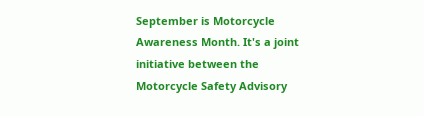September is Motorcycle Awareness Month. It's a joint initiative between the Motorcycle Safety Advisory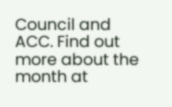Council and ACC. Find out more about the month at